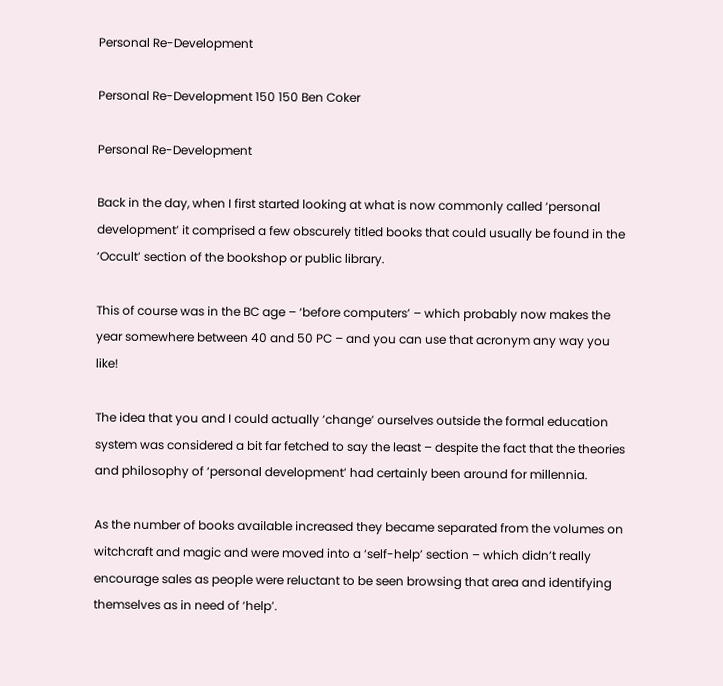Personal Re-Development

Personal Re-Development 150 150 Ben Coker

Personal Re-Development

Back in the day, when I first started looking at what is now commonly called ‘personal development’ it comprised a few obscurely titled books that could usually be found in the ‘Occult’ section of the bookshop or public library.

This of course was in the BC age – ‘before computers’ – which probably now makes the year somewhere between 40 and 50 PC – and you can use that acronym any way you like!

The idea that you and I could actually ‘change’ ourselves outside the formal education system was considered a bit far fetched to say the least – despite the fact that the theories and philosophy of ‘personal development’ had certainly been around for millennia.

As the number of books available increased they became separated from the volumes on witchcraft and magic and were moved into a ‘self-help’ section – which didn’t really encourage sales as people were reluctant to be seen browsing that area and identifying themselves as in need of ‘help’.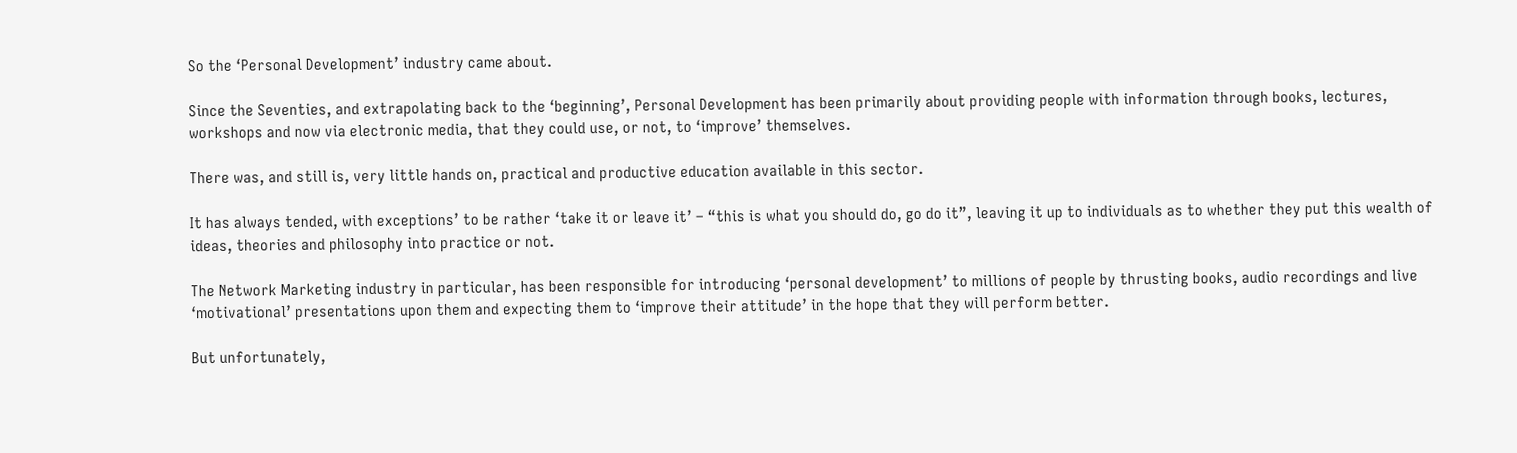So the ‘Personal Development’ industry came about.

Since the Seventies, and extrapolating back to the ‘beginning’, Personal Development has been primarily about providing people with information through books, lectures, workshops and now via electronic media, that they could use, or not, to ‘improve’ themselves.

There was, and still is, very little hands on, practical and productive education available in this sector.

It has always tended, with exceptions’ to be rather ‘take it or leave it’ – “this is what you should do, go do it”, leaving it up to individuals as to whether they put this wealth of ideas, theories and philosophy into practice or not.

The Network Marketing industry in particular, has been responsible for introducing ‘personal development’ to millions of people by thrusting books, audio recordings and live ‘motivational’ presentations upon them and expecting them to ‘improve their attitude’ in the hope that they will perform better.

But unfortunately,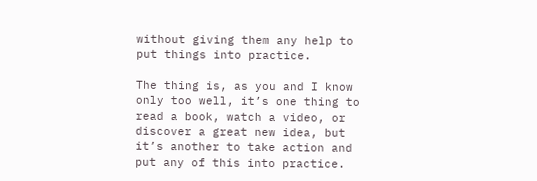without giving them any help to put things into practice.

The thing is, as you and I know only too well, it’s one thing to read a book, watch a video, or discover a great new idea, but it’s another to take action and put any of this into practice.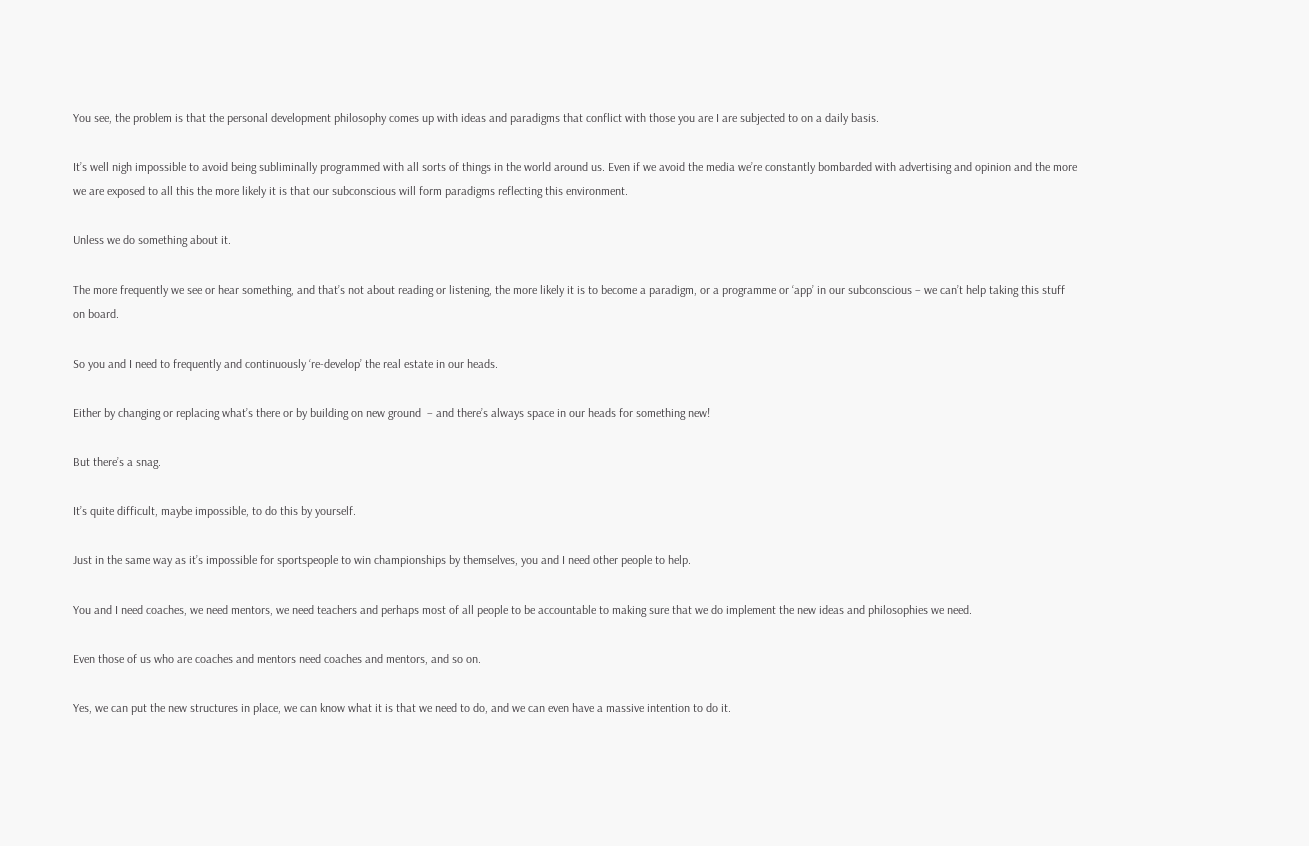You see, the problem is that the personal development philosophy comes up with ideas and paradigms that conflict with those you are I are subjected to on a daily basis.

It’s well nigh impossible to avoid being subliminally programmed with all sorts of things in the world around us. Even if we avoid the media we’re constantly bombarded with advertising and opinion and the more we are exposed to all this the more likely it is that our subconscious will form paradigms reflecting this environment.

Unless we do something about it.

The more frequently we see or hear something, and that’s not about reading or listening, the more likely it is to become a paradigm, or a programme or ‘app’ in our subconscious – we can’t help taking this stuff on board.

So you and I need to frequently and continuously ‘re-develop’ the real estate in our heads.

Either by changing or replacing what’s there or by building on new ground  – and there’s always space in our heads for something new!

But there’s a snag.

It’s quite difficult, maybe impossible, to do this by yourself.

Just in the same way as it’s impossible for sportspeople to win championships by themselves, you and I need other people to help.

You and I need coaches, we need mentors, we need teachers and perhaps most of all people to be accountable to making sure that we do implement the new ideas and philosophies we need.

Even those of us who are coaches and mentors need coaches and mentors, and so on.

Yes, we can put the new structures in place, we can know what it is that we need to do, and we can even have a massive intention to do it.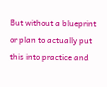But without a blueprint or plan to actually put this into practice and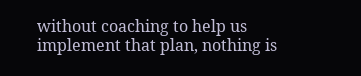without coaching to help us implement that plan, nothing is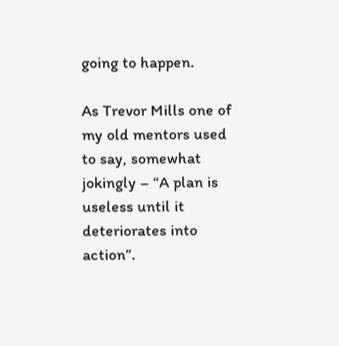going to happen.

As Trevor Mills one of my old mentors used to say, somewhat jokingly – “A plan is useless until it deteriorates into action”.